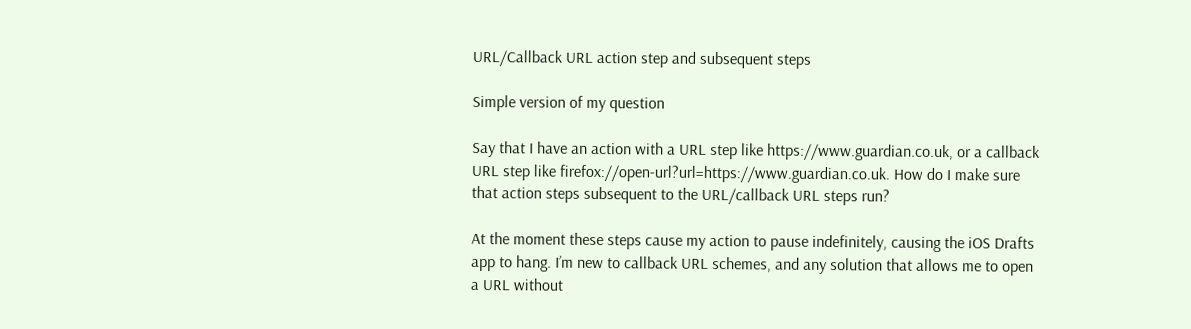URL/Callback URL action step and subsequent steps

Simple version of my question

Say that I have an action with a URL step like https://www.guardian.co.uk, or a callback URL step like firefox://open-url?url=https://www.guardian.co.uk. How do I make sure that action steps subsequent to the URL/callback URL steps run?

At the moment these steps cause my action to pause indefinitely, causing the iOS Drafts app to hang. I’m new to callback URL schemes, and any solution that allows me to open a URL without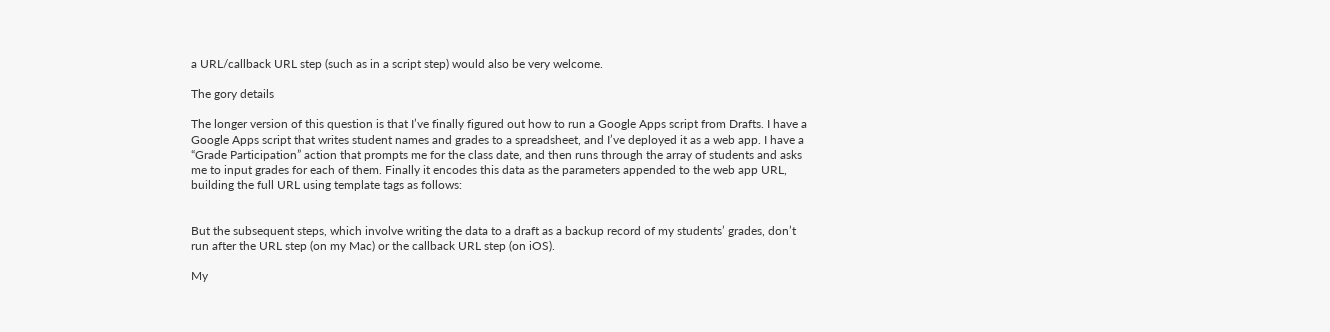a URL/callback URL step (such as in a script step) would also be very welcome.

The gory details

The longer version of this question is that I’ve finally figured out how to run a Google Apps script from Drafts. I have a Google Apps script that writes student names and grades to a spreadsheet, and I’ve deployed it as a web app. I have a “Grade Participation” action that prompts me for the class date, and then runs through the array of students and asks me to input grades for each of them. Finally it encodes this data as the parameters appended to the web app URL, building the full URL using template tags as follows:


But the subsequent steps, which involve writing the data to a draft as a backup record of my students’ grades, don’t run after the URL step (on my Mac) or the callback URL step (on iOS).

My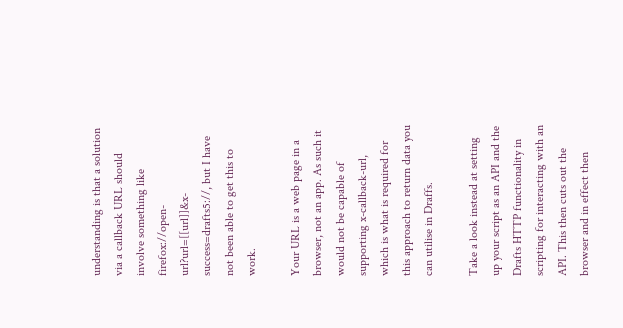understanding is that a solution via a callback URL should involve something like firefox://open-url?url=[[url]]&x-success=drafts5://, but I have not been able to get this to work.

Your URL is a web page in a browser, not an app. As such it would not be capable of supporting x-callback-url, which is what is required for this approach to return data you can utilise in Draffs.

Take a look instead at setting up your script as an API and the Drafts HTTP functionality in scripting for interacting with an API. This then cuts out the browser and in effect then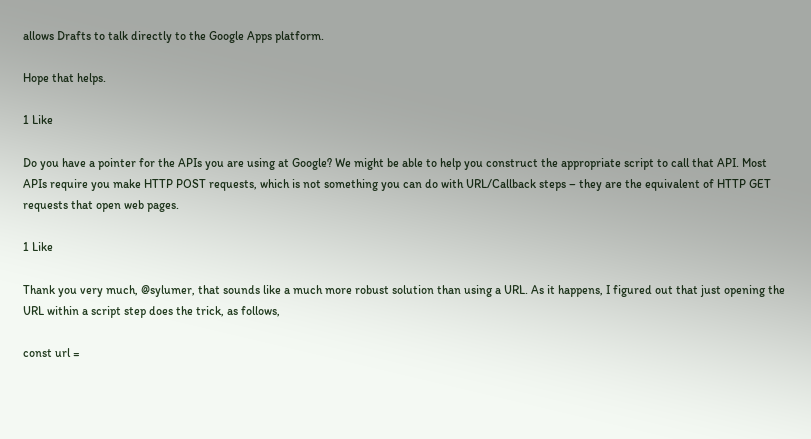allows Drafts to talk directly to the Google Apps platform.

Hope that helps.

1 Like

Do you have a pointer for the APIs you are using at Google? We might be able to help you construct the appropriate script to call that API. Most APIs require you make HTTP POST requests, which is not something you can do with URL/Callback steps – they are the equivalent of HTTP GET requests that open web pages.

1 Like

Thank you very much, @sylumer, that sounds like a much more robust solution than using a URL. As it happens, I figured out that just opening the URL within a script step does the trick, as follows,

const url =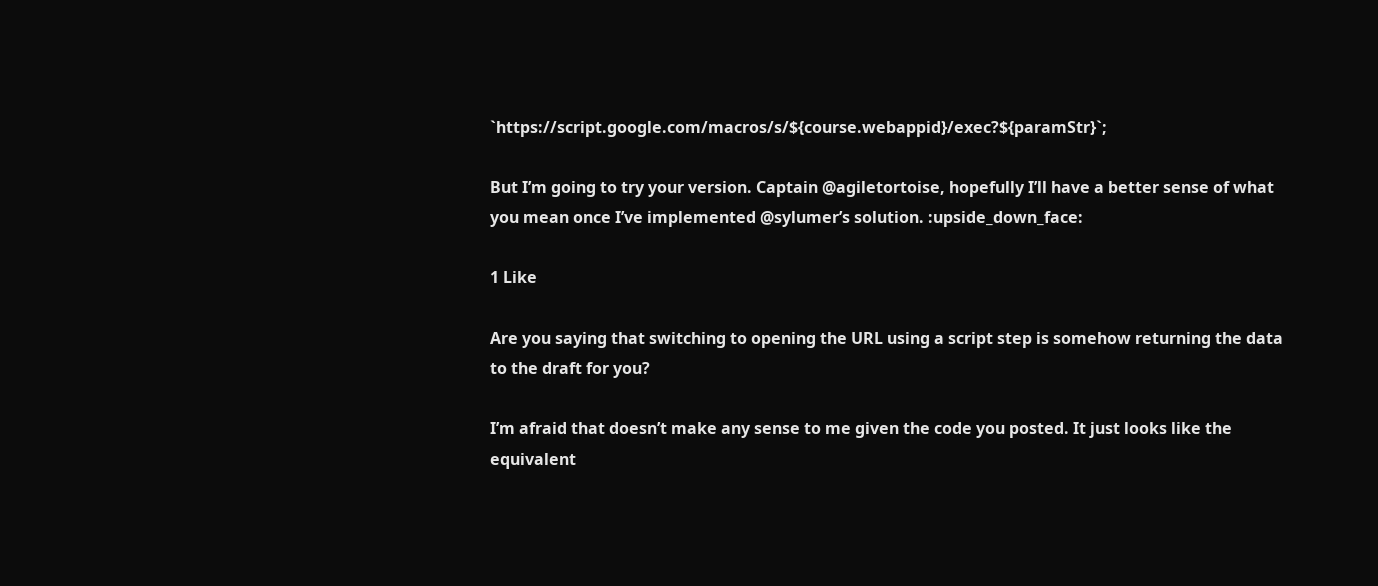`https://script.google.com/macros/s/${course.webappid}/exec?${paramStr}`;

But I’m going to try your version. Captain @agiletortoise, hopefully I’ll have a better sense of what you mean once I’ve implemented @sylumer’s solution. :upside_down_face:

1 Like

Are you saying that switching to opening the URL using a script step is somehow returning the data to the draft for you?

I’m afraid that doesn’t make any sense to me given the code you posted. It just looks like the equivalent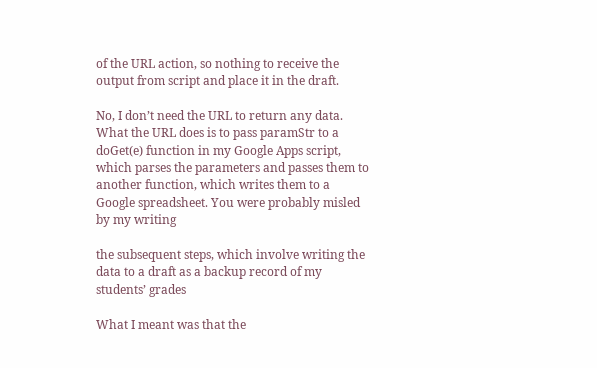of the URL action, so nothing to receive the output from script and place it in the draft.

No, I don’t need the URL to return any data. What the URL does is to pass paramStr to a doGet(e) function in my Google Apps script, which parses the parameters and passes them to another function, which writes them to a Google spreadsheet. You were probably misled by my writing

the subsequent steps, which involve writing the data to a draft as a backup record of my students’ grades

What I meant was that the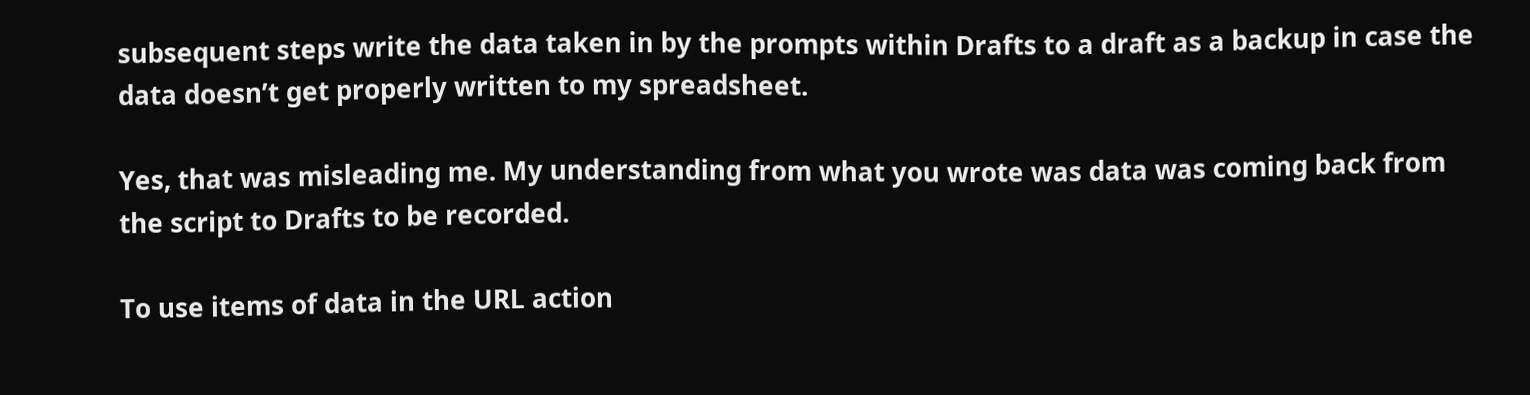subsequent steps write the data taken in by the prompts within Drafts to a draft as a backup in case the data doesn’t get properly written to my spreadsheet.

Yes, that was misleading me. My understanding from what you wrote was data was coming back from the script to Drafts to be recorded.

To use items of data in the URL action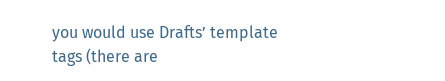you would use Drafts’ template tags (there are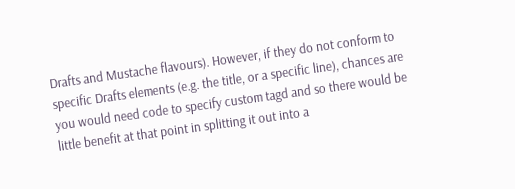Drafts and Mustache flavours). However, if they do not conform to specific Drafts elements (e.g. the title, or a specific line), chances are you would need code to specify custom tagd and so there would be little benefit at that point in splitting it out into a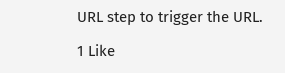URL step to trigger the URL.

1 Like